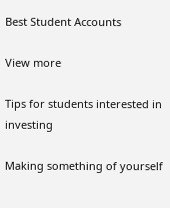Best Student Accounts

View more

Tips for students interested in investing

Making something of yourself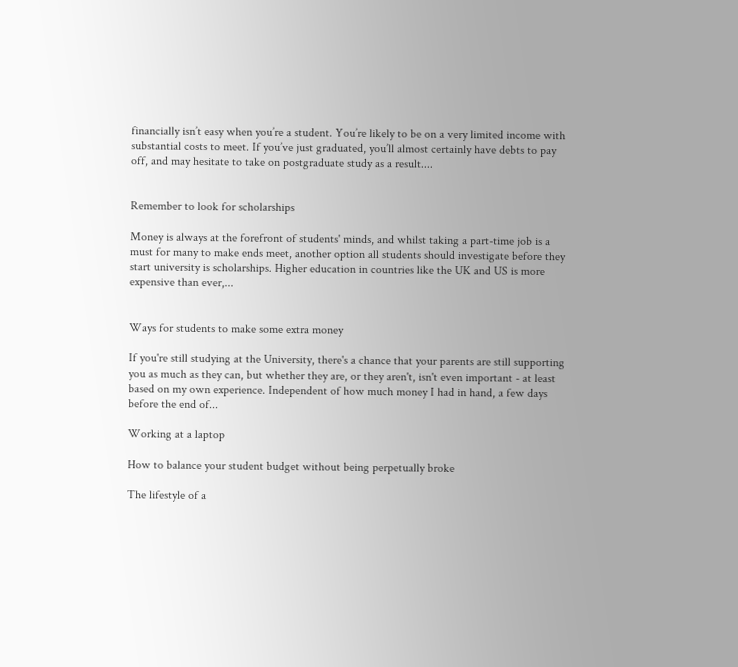financially isn’t easy when you’re a student. You’re likely to be on a very limited income with substantial costs to meet. If you’ve just graduated, you’ll almost certainly have debts to pay off, and may hesitate to take on postgraduate study as a result....


Remember to look for scholarships

Money is always at the forefront of students' minds, and whilst taking a part-time job is a must for many to make ends meet, another option all students should investigate before they start university is scholarships. Higher education in countries like the UK and US is more expensive than ever,...


Ways for students to make some extra money

If you're still studying at the University, there's a chance that your parents are still supporting you as much as they can, but whether they are, or they aren't, isn't even important - at least based on my own experience. Independent of how much money I had in hand, a few days before the end of...

Working at a laptop

How to balance your student budget without being perpetually broke

The lifestyle of a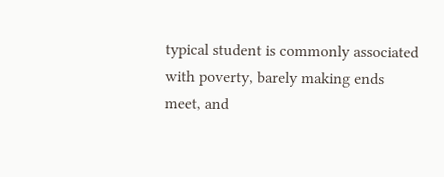typical student is commonly associated with poverty, barely making ends meet, and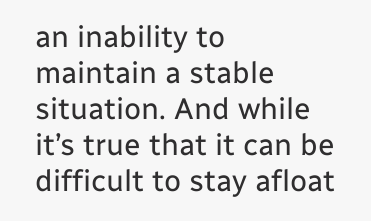an inability to maintain a stable situation. And while it’s true that it can be difficult to stay afloat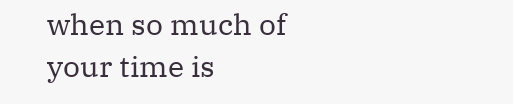when so much of your time is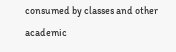consumed by classes and other academic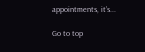appointments, it’s...

Go to top